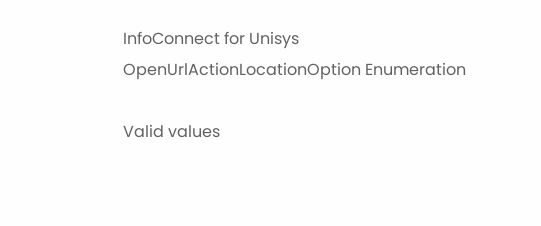InfoConnect for Unisys
OpenUrlActionLocationOption Enumeration

Valid values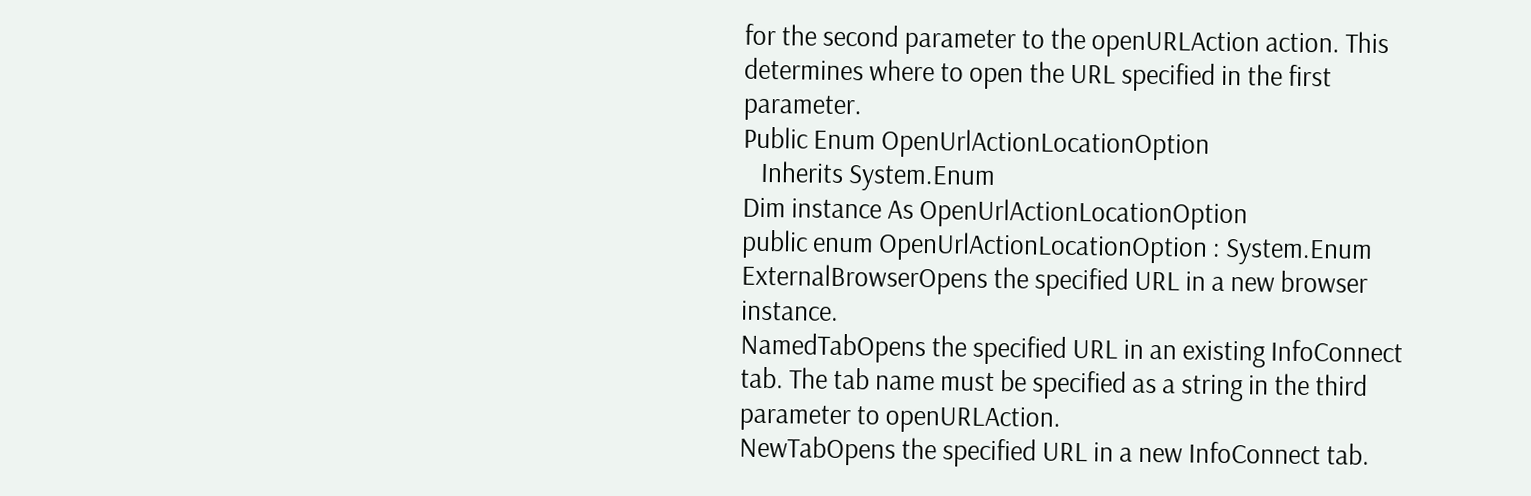for the second parameter to the openURLAction action. This determines where to open the URL specified in the first parameter.
Public Enum OpenUrlActionLocationOption
   Inherits System.Enum
Dim instance As OpenUrlActionLocationOption
public enum OpenUrlActionLocationOption : System.Enum
ExternalBrowserOpens the specified URL in a new browser instance.
NamedTabOpens the specified URL in an existing InfoConnect tab. The tab name must be specified as a string in the third parameter to openURLAction.
NewTabOpens the specified URL in a new InfoConnect tab.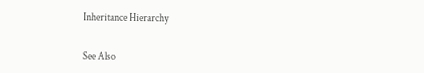Inheritance Hierarchy


See Also